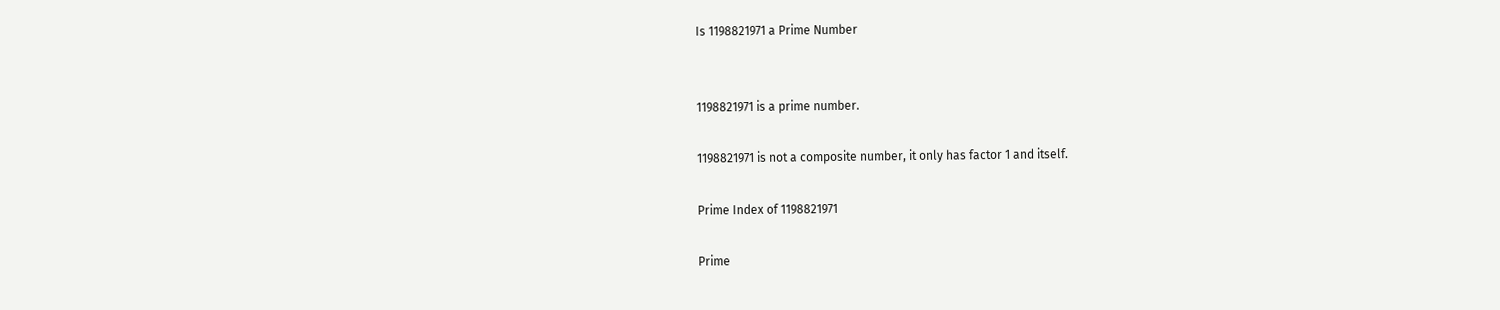Is 1198821971 a Prime Number


1198821971 is a prime number.

1198821971 is not a composite number, it only has factor 1 and itself.

Prime Index of 1198821971

Prime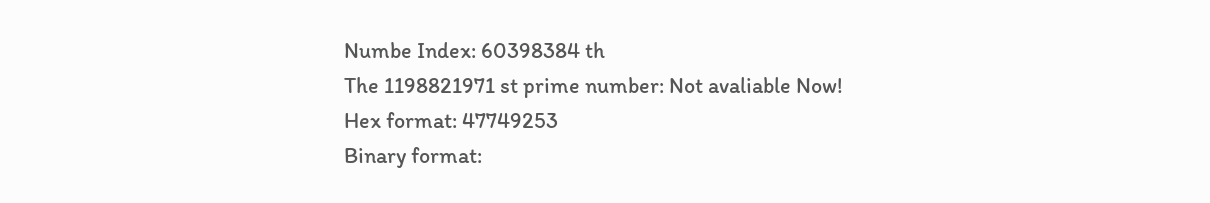Numbe Index: 60398384 th
The 1198821971 st prime number: Not avaliable Now!
Hex format: 47749253
Binary format: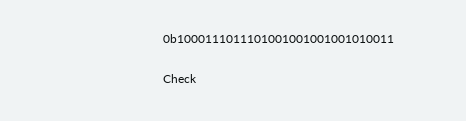0b1000111011101001001001001010011

Check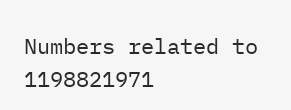Numbers related to 1198821971